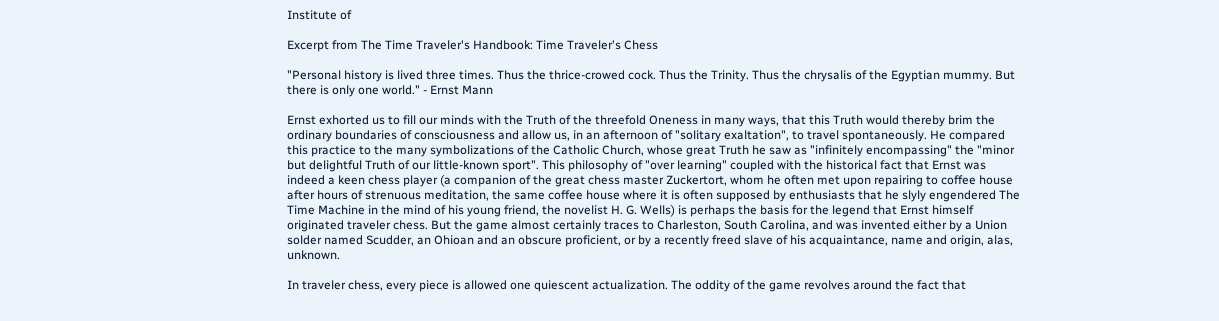Institute of

Excerpt from The Time Traveler's Handbook: Time Traveler's Chess

"Personal history is lived three times. Thus the thrice-crowed cock. Thus the Trinity. Thus the chrysalis of the Egyptian mummy. But there is only one world." - Ernst Mann

Ernst exhorted us to fill our minds with the Truth of the threefold Oneness in many ways, that this Truth would thereby brim the ordinary boundaries of consciousness and allow us, in an afternoon of "solitary exaltation", to travel spontaneously. He compared this practice to the many symbolizations of the Catholic Church, whose great Truth he saw as "infinitely encompassing" the "minor but delightful Truth of our little-known sport". This philosophy of "over learning" coupled with the historical fact that Ernst was indeed a keen chess player (a companion of the great chess master Zuckertort, whom he often met upon repairing to coffee house after hours of strenuous meditation, the same coffee house where it is often supposed by enthusiasts that he slyly engendered The Time Machine in the mind of his young friend, the novelist H. G. Wells) is perhaps the basis for the legend that Ernst himself originated traveler chess. But the game almost certainly traces to Charleston, South Carolina, and was invented either by a Union solder named Scudder, an Ohioan and an obscure proficient, or by a recently freed slave of his acquaintance, name and origin, alas, unknown.

In traveler chess, every piece is allowed one quiescent actualization. The oddity of the game revolves around the fact that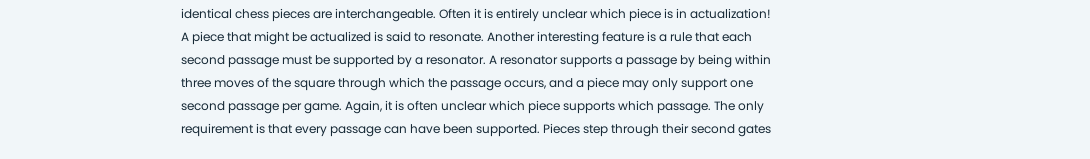identical chess pieces are interchangeable. Often it is entirely unclear which piece is in actualization! A piece that might be actualized is said to resonate. Another interesting feature is a rule that each second passage must be supported by a resonator. A resonator supports a passage by being within three moves of the square through which the passage occurs, and a piece may only support one second passage per game. Again, it is often unclear which piece supports which passage. The only requirement is that every passage can have been supported. Pieces step through their second gates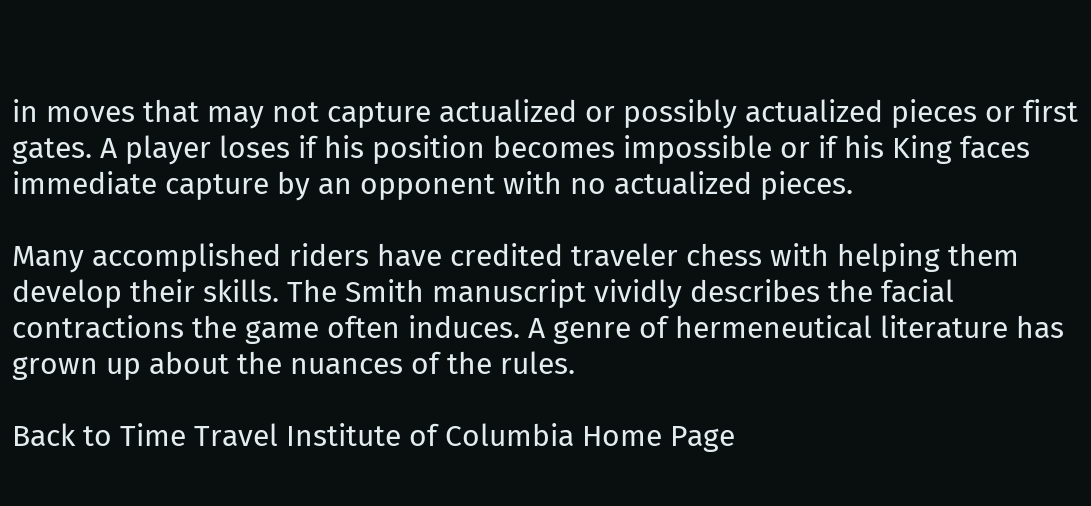in moves that may not capture actualized or possibly actualized pieces or first gates. A player loses if his position becomes impossible or if his King faces immediate capture by an opponent with no actualized pieces.

Many accomplished riders have credited traveler chess with helping them develop their skills. The Smith manuscript vividly describes the facial contractions the game often induces. A genre of hermeneutical literature has grown up about the nuances of the rules.

Back to Time Travel Institute of Columbia Home Page